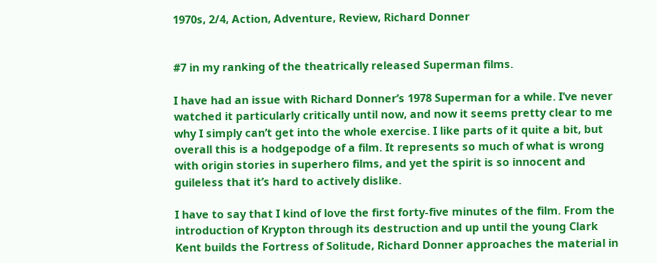1970s, 2/4, Action, Adventure, Review, Richard Donner


#7 in my ranking of the theatrically released Superman films.

I have had an issue with Richard Donner’s 1978 Superman for a while. I’ve never watched it particularly critically until now, and now it seems pretty clear to me why I simply can’t get into the whole exercise. I like parts of it quite a bit, but overall this is a hodgepodge of a film. It represents so much of what is wrong with origin stories in superhero films, and yet the spirit is so innocent and guileless that it’s hard to actively dislike.

I have to say that I kind of love the first forty-five minutes of the film. From the introduction of Krypton through its destruction and up until the young Clark Kent builds the Fortress of Solitude, Richard Donner approaches the material in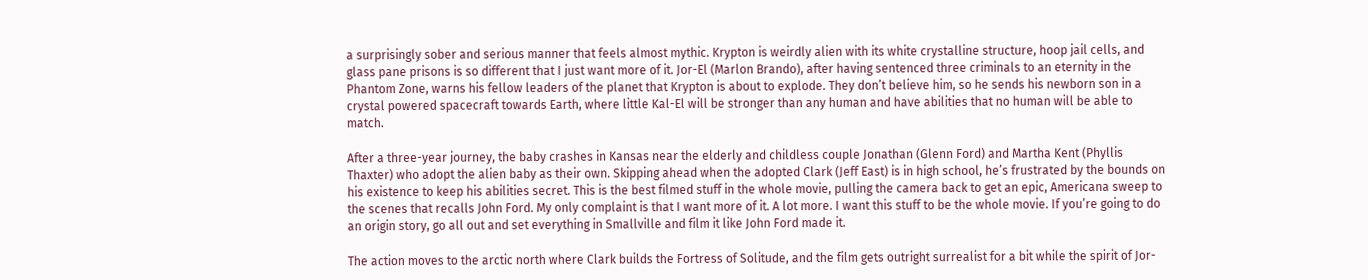a surprisingly sober and serious manner that feels almost mythic. Krypton is weirdly alien with its white crystalline structure, hoop jail cells, and glass pane prisons is so different that I just want more of it. Jor-El (Marlon Brando), after having sentenced three criminals to an eternity in the Phantom Zone, warns his fellow leaders of the planet that Krypton is about to explode. They don’t believe him, so he sends his newborn son in a crystal powered spacecraft towards Earth, where little Kal-El will be stronger than any human and have abilities that no human will be able to match.

After a three-year journey, the baby crashes in Kansas near the elderly and childless couple Jonathan (Glenn Ford) and Martha Kent (Phyllis Thaxter) who adopt the alien baby as their own. Skipping ahead when the adopted Clark (Jeff East) is in high school, he’s frustrated by the bounds on his existence to keep his abilities secret. This is the best filmed stuff in the whole movie, pulling the camera back to get an epic, Americana sweep to the scenes that recalls John Ford. My only complaint is that I want more of it. A lot more. I want this stuff to be the whole movie. If you’re going to do an origin story, go all out and set everything in Smallville and film it like John Ford made it.

The action moves to the arctic north where Clark builds the Fortress of Solitude, and the film gets outright surrealist for a bit while the spirit of Jor-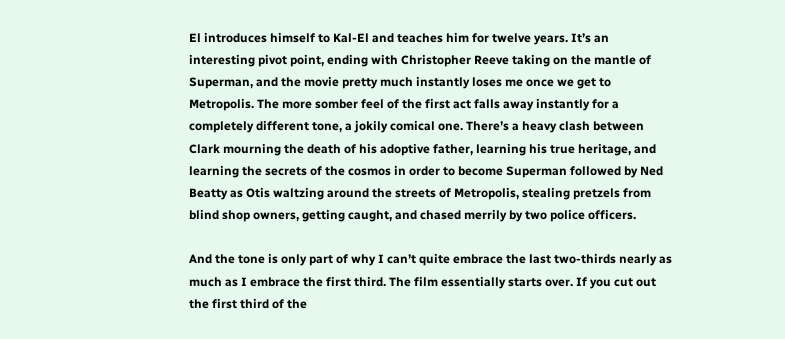El introduces himself to Kal-El and teaches him for twelve years. It’s an interesting pivot point, ending with Christopher Reeve taking on the mantle of Superman, and the movie pretty much instantly loses me once we get to Metropolis. The more somber feel of the first act falls away instantly for a completely different tone, a jokily comical one. There’s a heavy clash between Clark mourning the death of his adoptive father, learning his true heritage, and learning the secrets of the cosmos in order to become Superman followed by Ned Beatty as Otis waltzing around the streets of Metropolis, stealing pretzels from blind shop owners, getting caught, and chased merrily by two police officers.

And the tone is only part of why I can’t quite embrace the last two-thirds nearly as much as I embrace the first third. The film essentially starts over. If you cut out the first third of the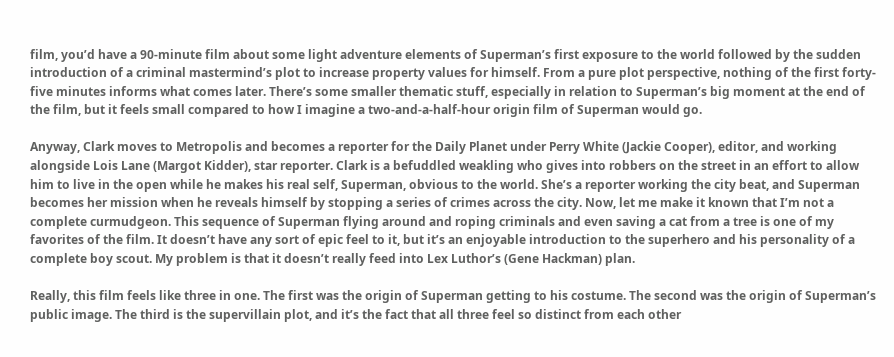film, you’d have a 90-minute film about some light adventure elements of Superman’s first exposure to the world followed by the sudden introduction of a criminal mastermind’s plot to increase property values for himself. From a pure plot perspective, nothing of the first forty-five minutes informs what comes later. There’s some smaller thematic stuff, especially in relation to Superman’s big moment at the end of the film, but it feels small compared to how I imagine a two-and-a-half-hour origin film of Superman would go.

Anyway, Clark moves to Metropolis and becomes a reporter for the Daily Planet under Perry White (Jackie Cooper), editor, and working alongside Lois Lane (Margot Kidder), star reporter. Clark is a befuddled weakling who gives into robbers on the street in an effort to allow him to live in the open while he makes his real self, Superman, obvious to the world. She’s a reporter working the city beat, and Superman becomes her mission when he reveals himself by stopping a series of crimes across the city. Now, let me make it known that I’m not a complete curmudgeon. This sequence of Superman flying around and roping criminals and even saving a cat from a tree is one of my favorites of the film. It doesn’t have any sort of epic feel to it, but it’s an enjoyable introduction to the superhero and his personality of a complete boy scout. My problem is that it doesn’t really feed into Lex Luthor’s (Gene Hackman) plan.

Really, this film feels like three in one. The first was the origin of Superman getting to his costume. The second was the origin of Superman’s public image. The third is the supervillain plot, and it’s the fact that all three feel so distinct from each other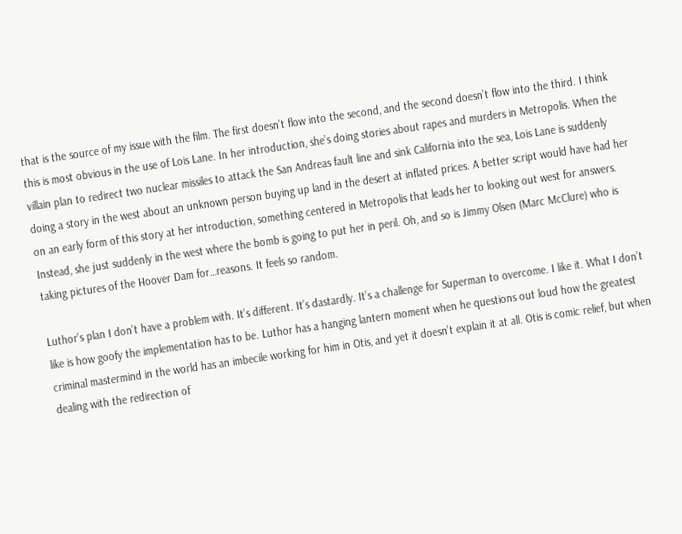that is the source of my issue with the film. The first doesn’t flow into the second, and the second doesn’t flow into the third. I think this is most obvious in the use of Lois Lane. In her introduction, she’s doing stories about rapes and murders in Metropolis. When the villain plan to redirect two nuclear missiles to attack the San Andreas fault line and sink California into the sea, Lois Lane is suddenly doing a story in the west about an unknown person buying up land in the desert at inflated prices. A better script would have had her on an early form of this story at her introduction, something centered in Metropolis that leads her to looking out west for answers. Instead, she just suddenly in the west where the bomb is going to put her in peril. Oh, and so is Jimmy Olsen (Marc McClure) who is taking pictures of the Hoover Dam for…reasons. It feels so random.

Luthor’s plan I don’t have a problem with. It’s different. It’s dastardly. It’s a challenge for Superman to overcome. I like it. What I don’t like is how goofy the implementation has to be. Luthor has a hanging lantern moment when he questions out loud how the greatest criminal mastermind in the world has an imbecile working for him in Otis, and yet it doesn’t explain it at all. Otis is comic relief, but when dealing with the redirection of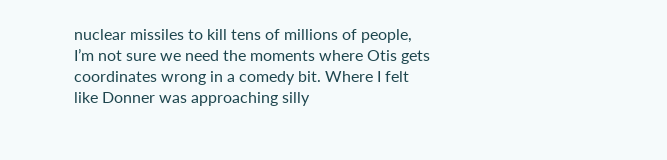nuclear missiles to kill tens of millions of people, I’m not sure we need the moments where Otis gets coordinates wrong in a comedy bit. Where I felt like Donner was approaching silly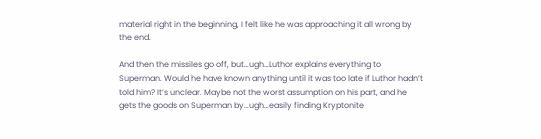material right in the beginning, I felt like he was approaching it all wrong by the end.

And then the missiles go off, but…ugh…Luthor explains everything to Superman. Would he have known anything until it was too late if Luthor hadn’t told him? It’s unclear. Maybe not the worst assumption on his part, and he gets the goods on Superman by…ugh…easily finding Kryptonite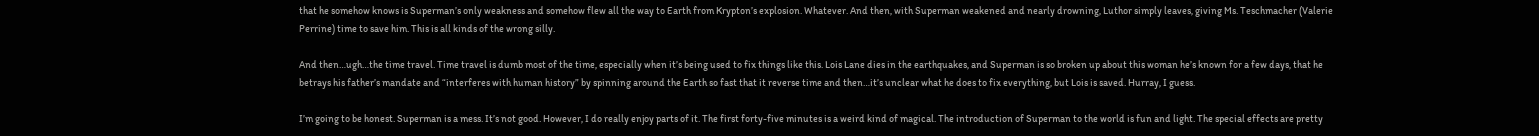that he somehow knows is Superman’s only weakness and somehow flew all the way to Earth from Krypton’s explosion. Whatever. And then, with Superman weakened and nearly drowning, Luthor simply leaves, giving Ms. Teschmacher (Valerie Perrine) time to save him. This is all kinds of the wrong silly.

And then…ugh…the time travel. Time travel is dumb most of the time, especially when it’s being used to fix things like this. Lois Lane dies in the earthquakes, and Superman is so broken up about this woman he’s known for a few days, that he betrays his father’s mandate and “interferes with human history” by spinning around the Earth so fast that it reverse time and then…it’s unclear what he does to fix everything, but Lois is saved. Hurray, I guess.

I’m going to be honest. Superman is a mess. It’s not good. However, I do really enjoy parts of it. The first forty-five minutes is a weird kind of magical. The introduction of Superman to the world is fun and light. The special effects are pretty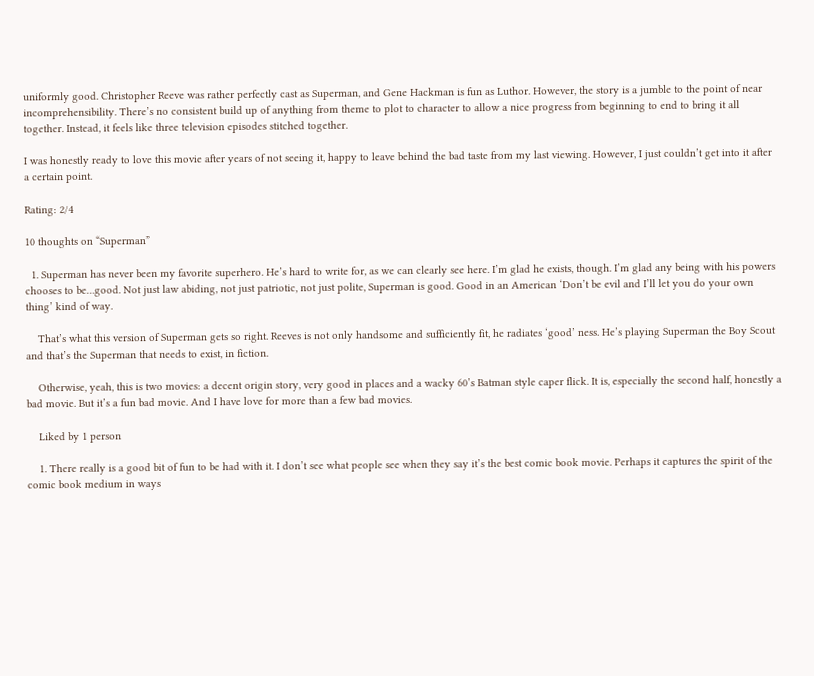uniformly good. Christopher Reeve was rather perfectly cast as Superman, and Gene Hackman is fun as Luthor. However, the story is a jumble to the point of near incomprehensibility. There’s no consistent build up of anything from theme to plot to character to allow a nice progress from beginning to end to bring it all together. Instead, it feels like three television episodes stitched together.

I was honestly ready to love this movie after years of not seeing it, happy to leave behind the bad taste from my last viewing. However, I just couldn’t get into it after a certain point.

Rating: 2/4

10 thoughts on “Superman”

  1. Superman has never been my favorite superhero. He’s hard to write for, as we can clearly see here. I’m glad he exists, though. I’m glad any being with his powers chooses to be…good. Not just law abiding, not just patriotic, not just polite, Superman is good. Good in an American ‘Don’t be evil and I’ll let you do your own thing’ kind of way.

    That’s what this version of Superman gets so right. Reeves is not only handsome and sufficiently fit, he radiates ‘good’ ness. He’s playing Superman the Boy Scout and that’s the Superman that needs to exist, in fiction.

    Otherwise, yeah, this is two movies: a decent origin story, very good in places and a wacky 60’s Batman style caper flick. It is, especially the second half, honestly a bad movie. But it’s a fun bad movie. And I have love for more than a few bad movies.

    Liked by 1 person

    1. There really is a good bit of fun to be had with it. I don’t see what people see when they say it’s the best comic book movie. Perhaps it captures the spirit of the comic book medium in ways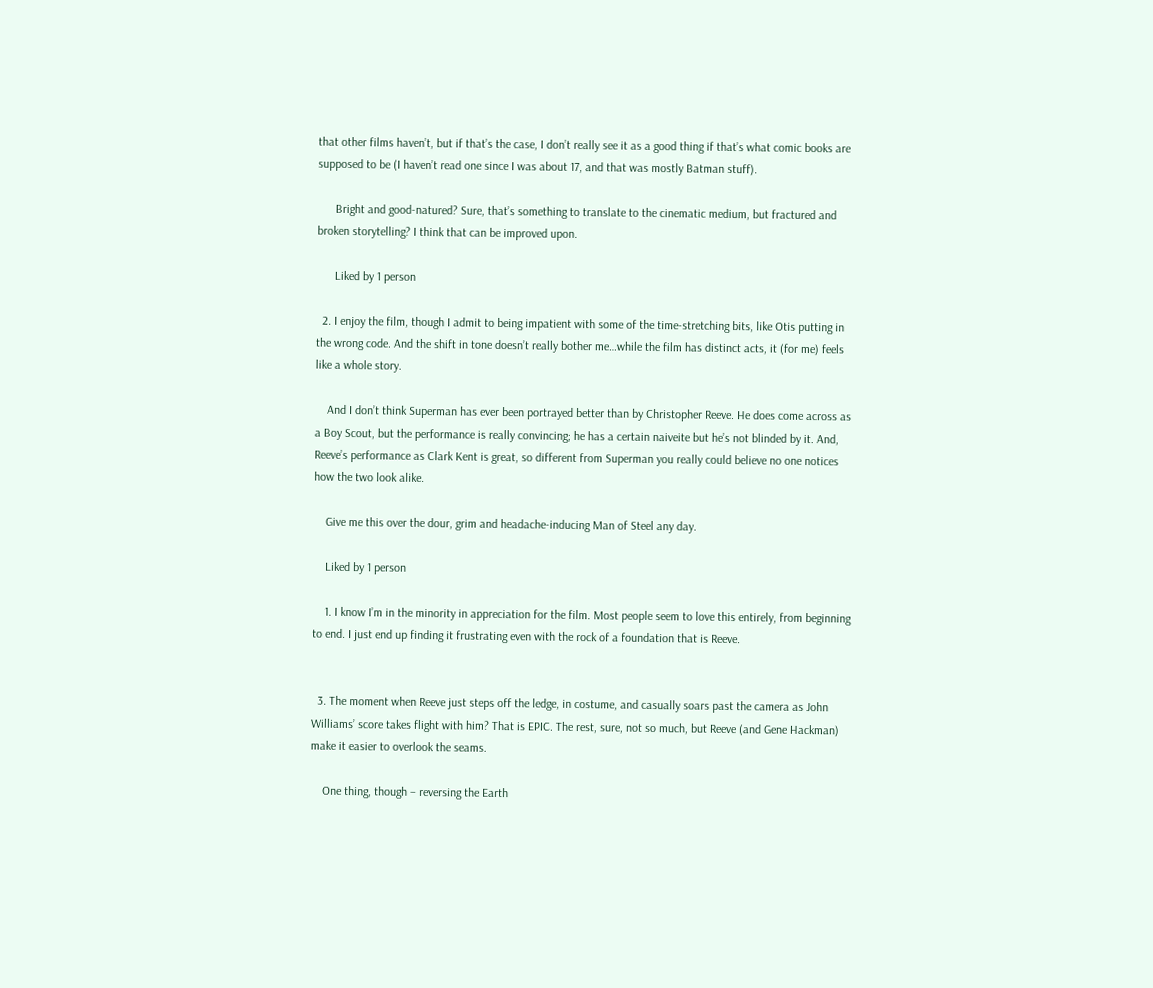that other films haven’t, but if that’s the case, I don’t really see it as a good thing if that’s what comic books are supposed to be (I haven’t read one since I was about 17, and that was mostly Batman stuff).

      Bright and good-natured? Sure, that’s something to translate to the cinematic medium, but fractured and broken storytelling? I think that can be improved upon.

      Liked by 1 person

  2. I enjoy the film, though I admit to being impatient with some of the time-stretching bits, like Otis putting in the wrong code. And the shift in tone doesn’t really bother me…while the film has distinct acts, it (for me) feels like a whole story.

    And I don’t think Superman has ever been portrayed better than by Christopher Reeve. He does come across as a Boy Scout, but the performance is really convincing; he has a certain naiveite but he’s not blinded by it. And, Reeve’s performance as Clark Kent is great, so different from Superman you really could believe no one notices how the two look alike.

    Give me this over the dour, grim and headache-inducing Man of Steel any day.

    Liked by 1 person

    1. I know I’m in the minority in appreciation for the film. Most people seem to love this entirely, from beginning to end. I just end up finding it frustrating even with the rock of a foundation that is Reeve.


  3. The moment when Reeve just steps off the ledge, in costume, and casually soars past the camera as John Williams’ score takes flight with him? That is EPIC. The rest, sure, not so much, but Reeve (and Gene Hackman) make it easier to overlook the seams.

    One thing, though – reversing the Earth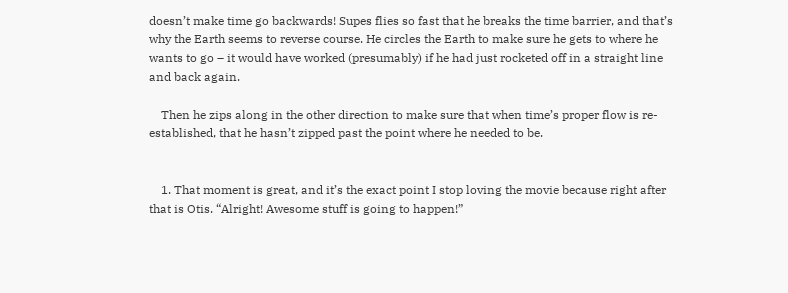doesn’t make time go backwards! Supes flies so fast that he breaks the time barrier, and that’s why the Earth seems to reverse course. He circles the Earth to make sure he gets to where he wants to go – it would have worked (presumably) if he had just rocketed off in a straight line and back again.

    Then he zips along in the other direction to make sure that when time’s proper flow is re-established, that he hasn’t zipped past the point where he needed to be.


    1. That moment is great, and it’s the exact point I stop loving the movie because right after that is Otis. “Alright! Awesome stuff is going to happen!”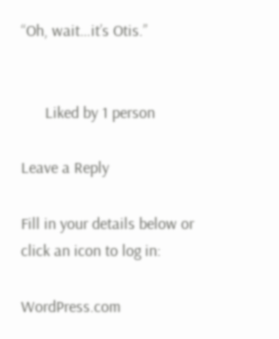“Oh, wait…it’s Otis.”


      Liked by 1 person

Leave a Reply

Fill in your details below or click an icon to log in:

WordPress.com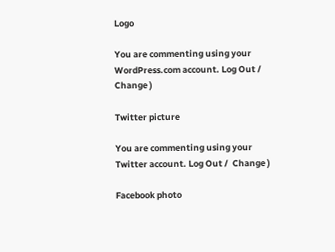Logo

You are commenting using your WordPress.com account. Log Out /  Change )

Twitter picture

You are commenting using your Twitter account. Log Out /  Change )

Facebook photo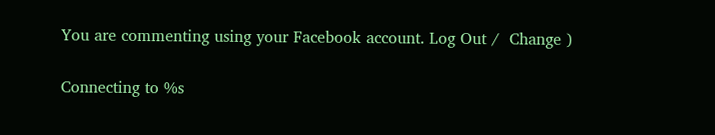You are commenting using your Facebook account. Log Out /  Change )

Connecting to %s